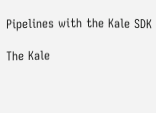Pipelines with the Kale SDK

The Kale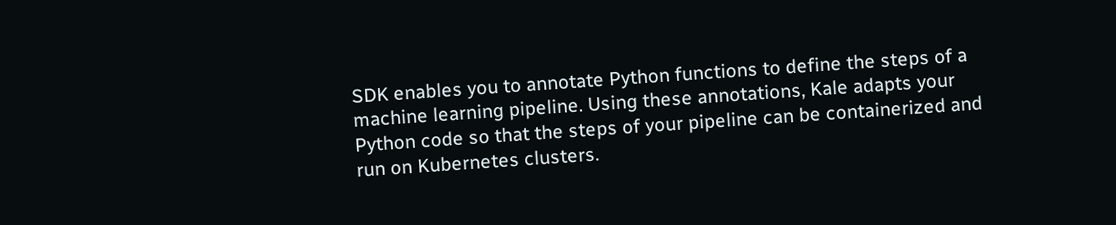SDK enables you to annotate Python functions to define the steps of a machine learning pipeline. Using these annotations, Kale adapts your Python code so that the steps of your pipeline can be containerized and run on Kubernetes clusters.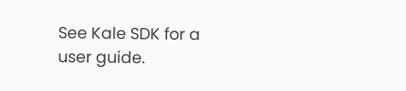See Kale SDK for a user guide.